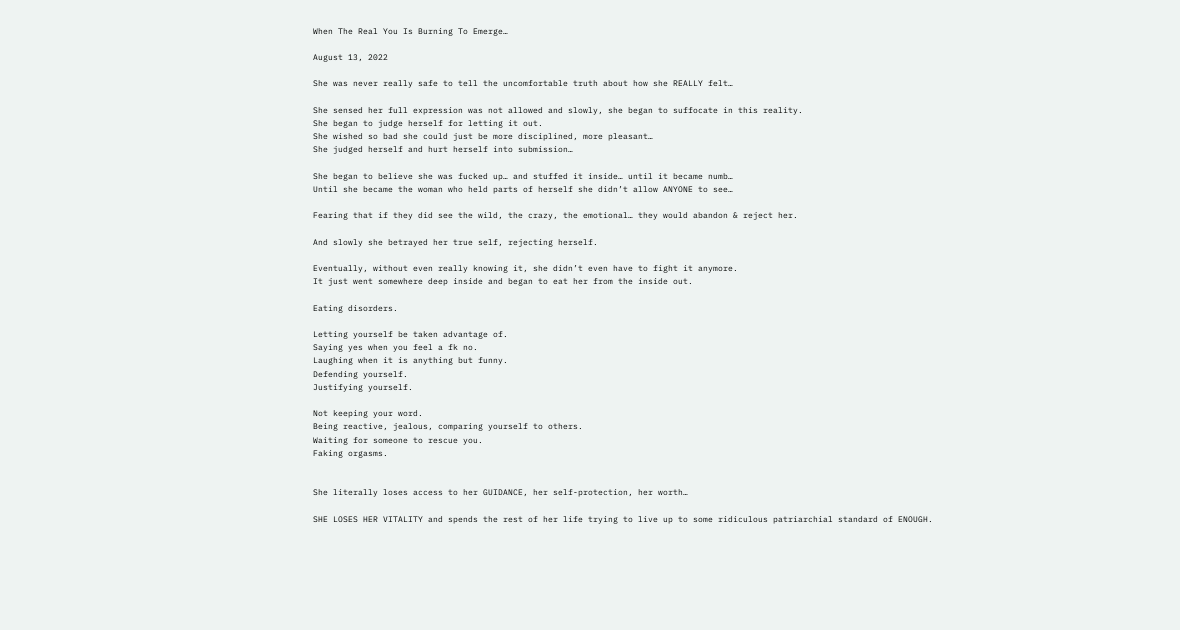When The Real You Is Burning To Emerge…

August 13, 2022

She was never really safe to tell the uncomfortable truth about how she REALLY felt…

She sensed her full expression was not allowed and slowly, she began to suffocate in this reality.
She began to judge herself for letting it out.
She wished so bad she could just be more disciplined, more pleasant…
She judged herself and hurt herself into submission…

She began to believe she was fucked up… and stuffed it inside… until it became numb…
Until she became the woman who held parts of herself she didn’t allow ANYONE to see…

Fearing that if they did see the wild, the crazy, the emotional… they would abandon & reject her.

And slowly she betrayed her true self, rejecting herself.

Eventually, without even really knowing it, she didn’t even have to fight it anymore.
It just went somewhere deep inside and began to eat her from the inside out.

Eating disorders.

Letting yourself be taken advantage of.
Saying yes when you feel a fk no.
Laughing when it is anything but funny.
Defending yourself.
Justifying yourself.

Not keeping your word.
Being reactive, jealous, comparing yourself to others.
Waiting for someone to rescue you.
Faking orgasms.


She literally loses access to her GUIDANCE, her self-protection, her worth…

SHE LOSES HER VITALITY and spends the rest of her life trying to live up to some ridiculous patriarchial standard of ENOUGH.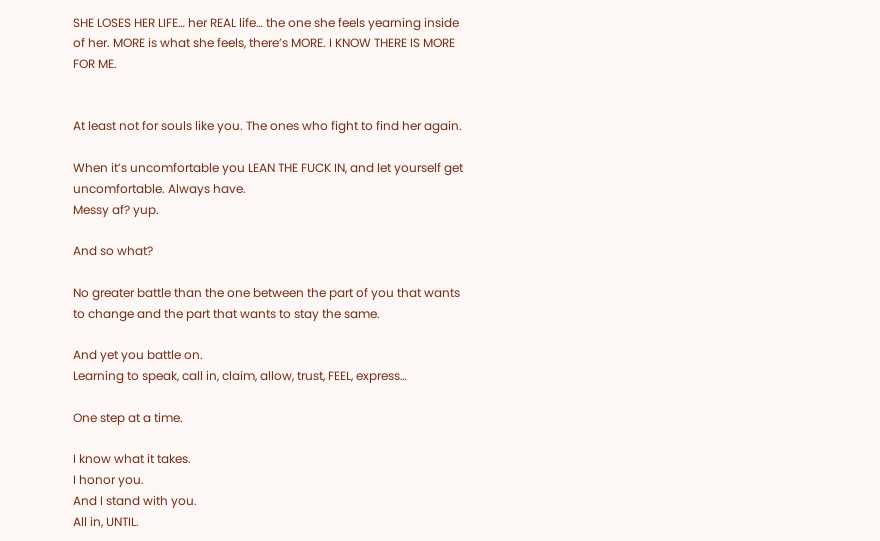SHE LOSES HER LIFE… her REAL life… the one she feels yearning inside of her. MORE is what she feels, there’s MORE. I KNOW THERE IS MORE FOR ME.


At least not for souls like you. The ones who fight to find her again.

When it’s uncomfortable you LEAN THE FUCK IN, and let yourself get uncomfortable. Always have.
Messy af? yup.

And so what?

No greater battle than the one between the part of you that wants to change and the part that wants to stay the same.

And yet you battle on.
Learning to speak, call in, claim, allow, trust, FEEL, express…

One step at a time.

I know what it takes.
I honor you.
And I stand with you.
All in, UNTIL.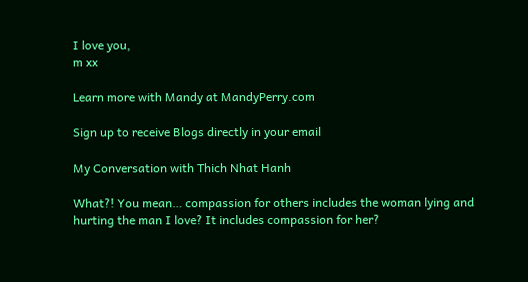I love you,
m xx

Learn more with Mandy at MandyPerry.com

Sign up to receive Blogs directly in your email

My Conversation with Thich Nhat Hanh

What?! You mean… compassion for others includes the woman lying and hurting the man I love? It includes compassion for her?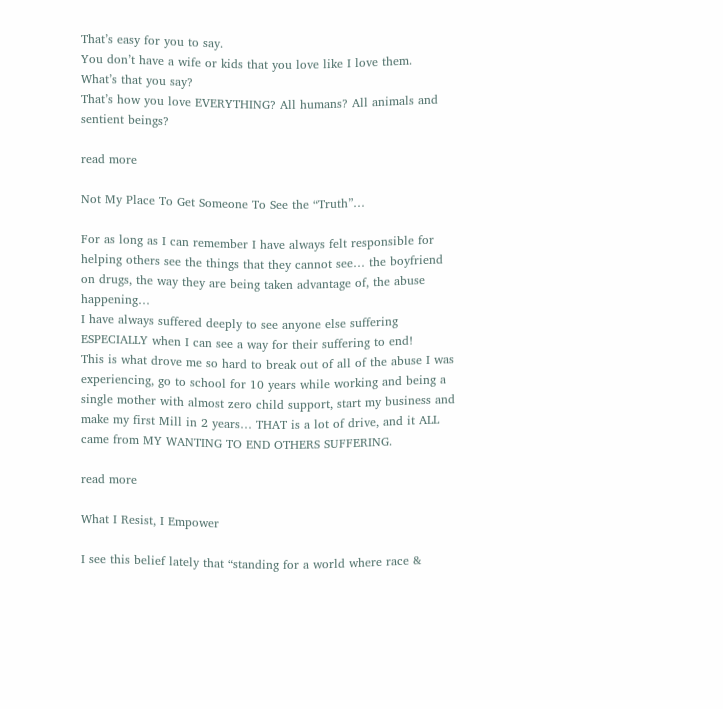That’s easy for you to say.
You don’t have a wife or kids that you love like I love them.
What’s that you say?
That’s how you love EVERYTHING? All humans? All animals and sentient beings?

read more

Not My Place To Get Someone To See the “Truth”…

For as long as I can remember I have always felt responsible for helping others see the things that they cannot see… the boyfriend on drugs, the way they are being taken advantage of, the abuse happening…
I have always suffered deeply to see anyone else suffering ESPECIALLY when I can see a way for their suffering to end!
This is what drove me so hard to break out of all of the abuse I was experiencing, go to school for 10 years while working and being a single mother with almost zero child support, start my business and make my first Mill in 2 years… THAT is a lot of drive, and it ALL came from MY WANTING TO END OTHERS SUFFERING.

read more

What I Resist, I Empower

I see this belief lately that “standing for a world where race &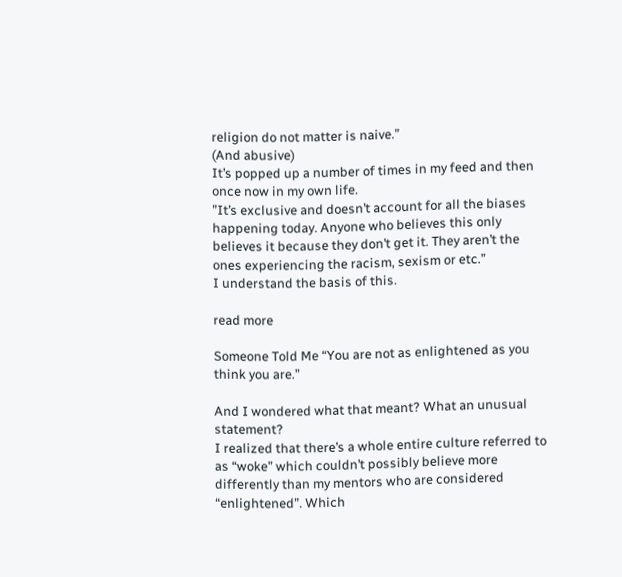religion do not matter is naive.”
(And abusive)
It’s popped up a number of times in my feed and then once now in my own life.
”It’s exclusive and doesn’t account for all the biases happening today. Anyone who believes this only believes it because they don’t get it. They aren’t the ones experiencing the racism, sexism or etc.”
I understand the basis of this.

read more

Someone Told Me “You are not as enlightened as you think you are.”

And I wondered what that meant? What an unusual statement?
I realized that there’s a whole entire culture referred to as “woke” which couldn’t possibly believe more differently than my mentors who are considered “enlightened”. Which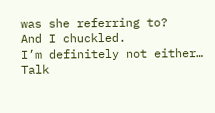was she referring to?
And I chuckled.
I’m definitely not either…
Talk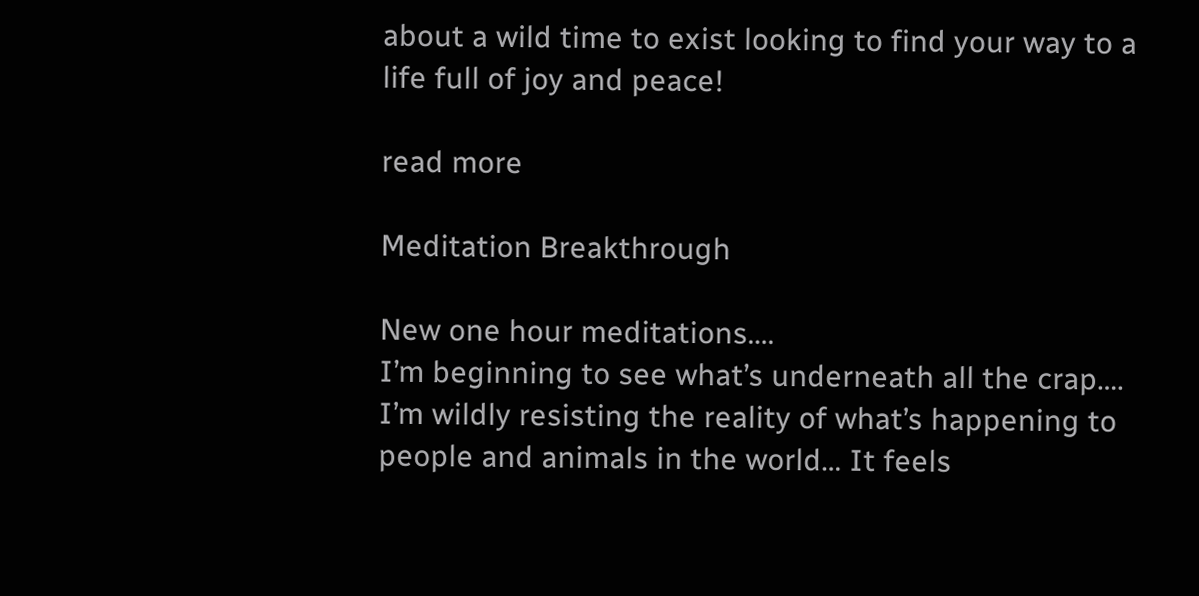about a wild time to exist looking to find your way to a life full of joy and peace!

read more

Meditation Breakthrough

New one hour meditations….
I’m beginning to see what’s underneath all the crap….
I’m wildly resisting the reality of what’s happening to people and animals in the world… It feels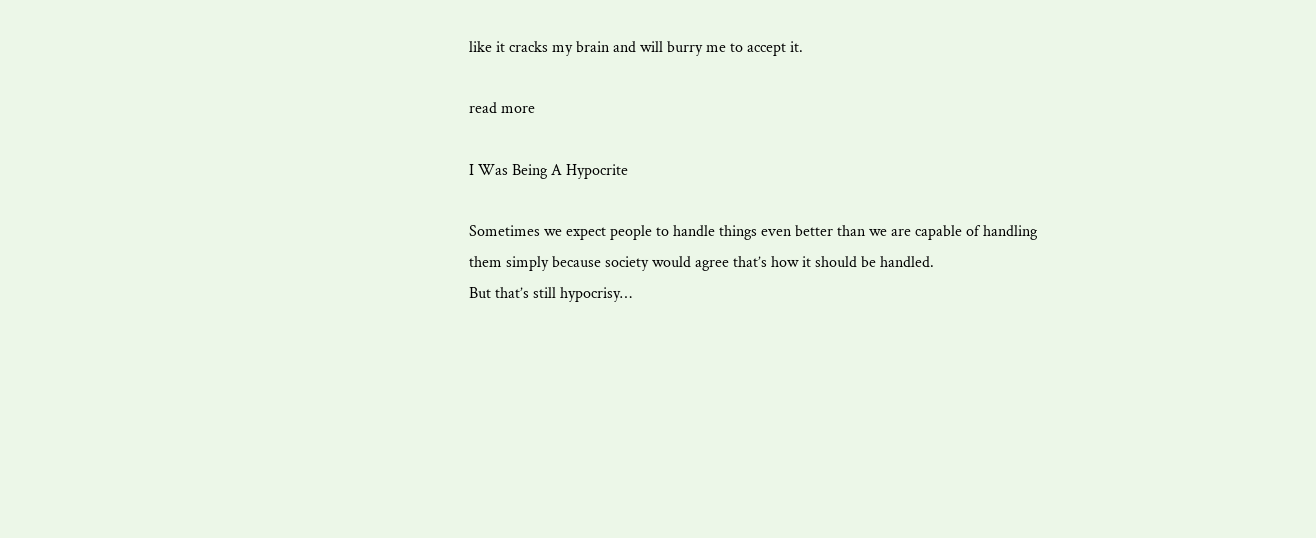like it cracks my brain and will burry me to accept it.

read more

I Was Being A Hypocrite

Sometimes we expect people to handle things even better than we are capable of handling them simply because society would agree that’s how it should be handled.
But that’s still hypocrisy…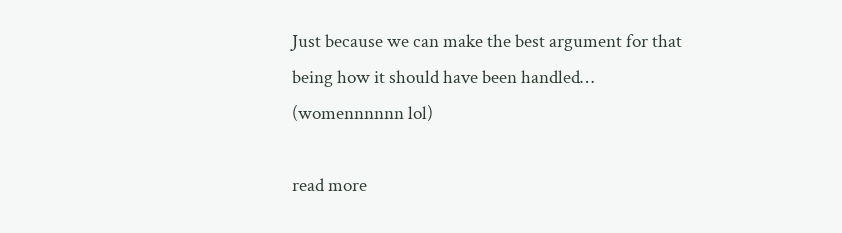Just because we can make the best argument for that being how it should have been handled… (womennnnnn lol)

read more